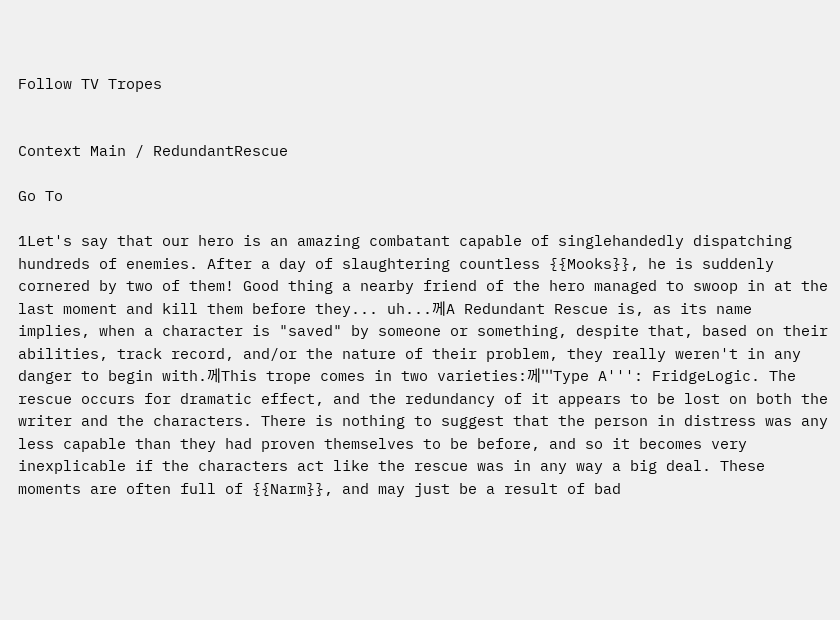Follow TV Tropes


Context Main / RedundantRescue

Go To

1Let's say that our hero is an amazing combatant capable of singlehandedly dispatching hundreds of enemies. After a day of slaughtering countless {{Mooks}}, he is suddenly cornered by two of them! Good thing a nearby friend of the hero managed to swoop in at the last moment and kill them before they... uh...께A Redundant Rescue is, as its name implies, when a character is "saved" by someone or something, despite that, based on their abilities, track record, and/or the nature of their problem, they really weren't in any danger to begin with.께This trope comes in two varieties:께'''Type A''': FridgeLogic. The rescue occurs for dramatic effect, and the redundancy of it appears to be lost on both the writer and the characters. There is nothing to suggest that the person in distress was any less capable than they had proven themselves to be before, and so it becomes very inexplicable if the characters act like the rescue was in any way a big deal. These moments are often full of {{Narm}}, and may just be a result of bad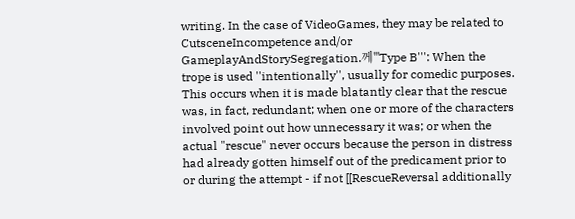writing. In the case of VideoGames, they may be related to CutsceneIncompetence and/or GameplayAndStorySegregation.께'''Type B''': When the trope is used ''intentionally'', usually for comedic purposes. This occurs when it is made blatantly clear that the rescue was, in fact, redundant; when one or more of the characters involved point out how unnecessary it was; or when the actual "rescue" never occurs because the person in distress had already gotten himself out of the predicament prior to or during the attempt - if not [[RescueReversal additionally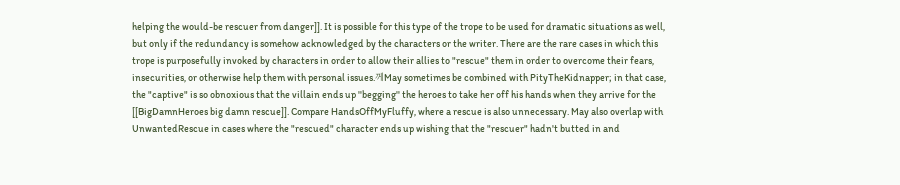helping the would-be rescuer from danger]]. It is possible for this type of the trope to be used for dramatic situations as well, but only if the redundancy is somehow acknowledged by the characters or the writer. There are the rare cases in which this trope is purposefully invoked by characters in order to allow their allies to "rescue" them in order to overcome their fears, insecurities, or otherwise help them with personal issues.께May sometimes be combined with PityTheKidnapper; in that case, the "captive" is so obnoxious that the villain ends up ''begging'' the heroes to take her off his hands when they arrive for the [[BigDamnHeroes big damn rescue]]. Compare HandsOffMyFluffy, where a rescue is also unnecessary. May also overlap with UnwantedRescue in cases where the "rescued" character ends up wishing that the "rescuer" hadn't butted in and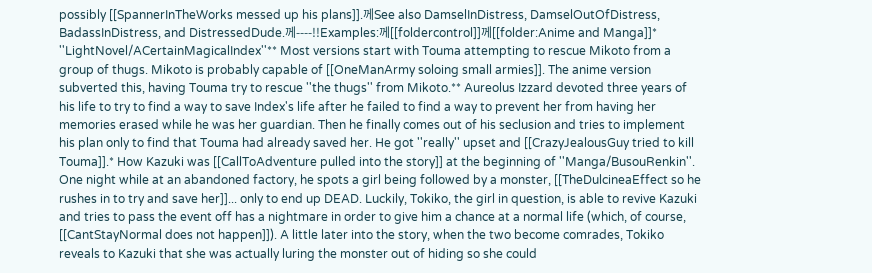possibly [[SpannerInTheWorks messed up his plans]].께See also DamselInDistress, DamselOutOfDistress, BadassInDistress, and DistressedDude.께----!!Examples:께[[foldercontrol]]께[[folder:Anime and Manga]]* ''LightNovel/ACertainMagicalIndex''** Most versions start with Touma attempting to rescue Mikoto from a group of thugs. Mikoto is probably capable of [[OneManArmy soloing small armies]]. The anime version subverted this, having Touma try to rescue ''the thugs'' from Mikoto.** Aureolus Izzard devoted three years of his life to try to find a way to save Index's life after he failed to find a way to prevent her from having her memories erased while he was her guardian. Then he finally comes out of his seclusion and tries to implement his plan only to find that Touma had already saved her. He got ''really'' upset and [[CrazyJealousGuy tried to kill Touma]].* How Kazuki was [[CallToAdventure pulled into the story]] at the beginning of ''Manga/BusouRenkin''. One night while at an abandoned factory, he spots a girl being followed by a monster, [[TheDulcineaEffect so he rushes in to try and save her]]... only to end up DEAD. Luckily, Tokiko, the girl in question, is able to revive Kazuki and tries to pass the event off has a nightmare in order to give him a chance at a normal life (which, of course, [[CantStayNormal does not happen]]). A little later into the story, when the two become comrades, Tokiko reveals to Kazuki that she was actually luring the monster out of hiding so she could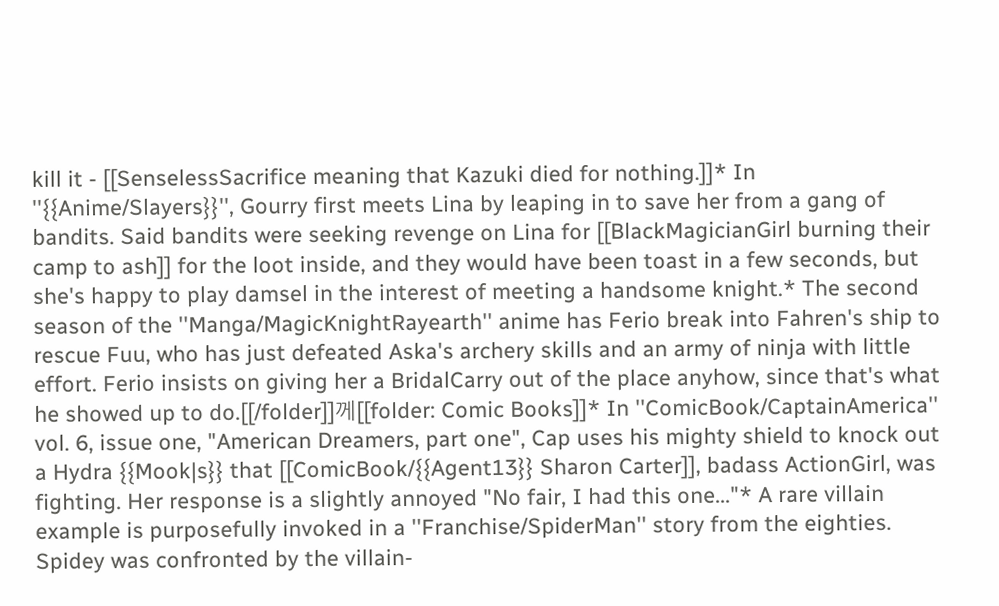kill it - [[SenselessSacrifice meaning that Kazuki died for nothing.]]* In ''{{Anime/Slayers}}'', Gourry first meets Lina by leaping in to save her from a gang of bandits. Said bandits were seeking revenge on Lina for [[BlackMagicianGirl burning their camp to ash]] for the loot inside, and they would have been toast in a few seconds, but she's happy to play damsel in the interest of meeting a handsome knight.* The second season of the ''Manga/MagicKnightRayearth'' anime has Ferio break into Fahren's ship to rescue Fuu, who has just defeated Aska's archery skills and an army of ninja with little effort. Ferio insists on giving her a BridalCarry out of the place anyhow, since that's what he showed up to do.[[/folder]]께[[folder: Comic Books]]* In ''ComicBook/CaptainAmerica'' vol. 6, issue one, "American Dreamers, part one", Cap uses his mighty shield to knock out a Hydra {{Mook|s}} that [[ComicBook/{{Agent13}} Sharon Carter]], badass ActionGirl, was fighting. Her response is a slightly annoyed "No fair, I had this one..."* A rare villain example is purposefully invoked in a ''Franchise/SpiderMan'' story from the eighties. Spidey was confronted by the villain-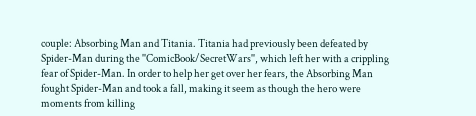couple: Absorbing Man and Titania. Titania had previously been defeated by Spider-Man during the ''ComicBook/SecretWars'', which left her with a crippling fear of Spider-Man. In order to help her get over her fears, the Absorbing Man fought Spider-Man and took a fall, making it seem as though the hero were moments from killing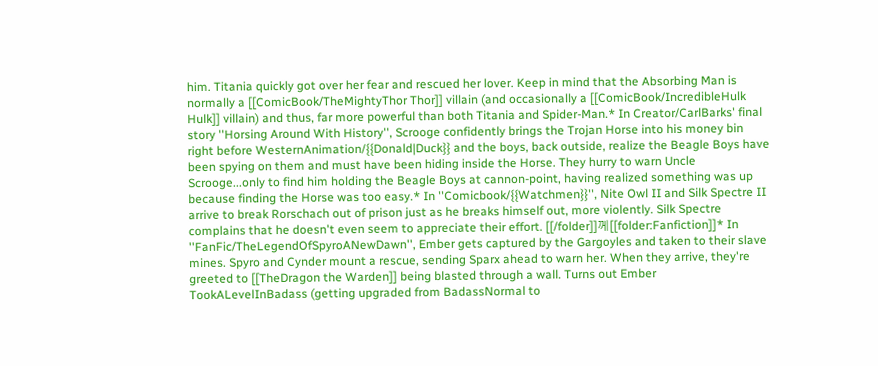him. Titania quickly got over her fear and rescued her lover. Keep in mind that the Absorbing Man is normally a [[ComicBook/TheMightyThor Thor]] villain (and occasionally a [[ComicBook/IncredibleHulk Hulk]] villain) and thus, far more powerful than both Titania and Spider-Man.* In Creator/CarlBarks' final story ''Horsing Around With History'', Scrooge confidently brings the Trojan Horse into his money bin right before WesternAnimation/{{Donald|Duck}} and the boys, back outside, realize the Beagle Boys have been spying on them and must have been hiding inside the Horse. They hurry to warn Uncle Scrooge...only to find him holding the Beagle Boys at cannon-point, having realized something was up because finding the Horse was too easy.* In ''Comicbook/{{Watchmen}}'', Nite Owl II and Silk Spectre II arrive to break Rorschach out of prison just as he breaks himself out, more violently. Silk Spectre complains that he doesn't even seem to appreciate their effort. [[/folder]]께[[folder:Fanfiction]]* In ''FanFic/TheLegendOfSpyroANewDawn'', Ember gets captured by the Gargoyles and taken to their slave mines. Spyro and Cynder mount a rescue, sending Sparx ahead to warn her. When they arrive, they're greeted to [[TheDragon the Warden]] being blasted through a wall. Turns out Ember TookALevelInBadass (getting upgraded from BadassNormal to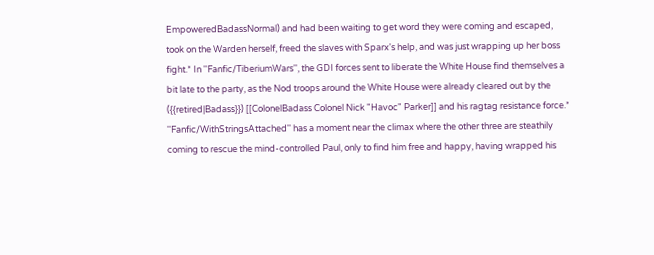EmpoweredBadassNormal) and had been waiting to get word they were coming and escaped, took on the Warden herself, freed the slaves with Sparx's help, and was just wrapping up her boss fight.* In ''Fanfic/TiberiumWars'', the GDI forces sent to liberate the White House find themselves a bit late to the party, as the Nod troops around the White House were already cleared out by the ({{retired|Badass}}) [[ColonelBadass Colonel Nick "Havoc" Parker]] and his ragtag resistance force.* ''Fanfic/WithStringsAttached'' has a moment near the climax where the other three are steathily coming to rescue the mind-controlled Paul, only to find him free and happy, having wrapped his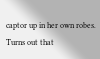captor up in her own robes. Turns out that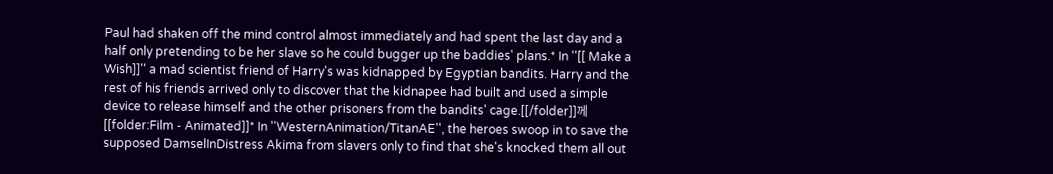Paul had shaken off the mind control almost immediately and had spent the last day and a half only pretending to be her slave so he could bugger up the baddies' plans.* In ''[[ Make a Wish]]'' a mad scientist friend of Harry's was kidnapped by Egyptian bandits. Harry and the rest of his friends arrived only to discover that the kidnapee had built and used a simple device to release himself and the other prisoners from the bandits' cage.[[/folder]]께[[folder:Film - Animated]]* In ''WesternAnimation/TitanAE'', the heroes swoop in to save the supposed DamselInDistress Akima from slavers only to find that she's knocked them all out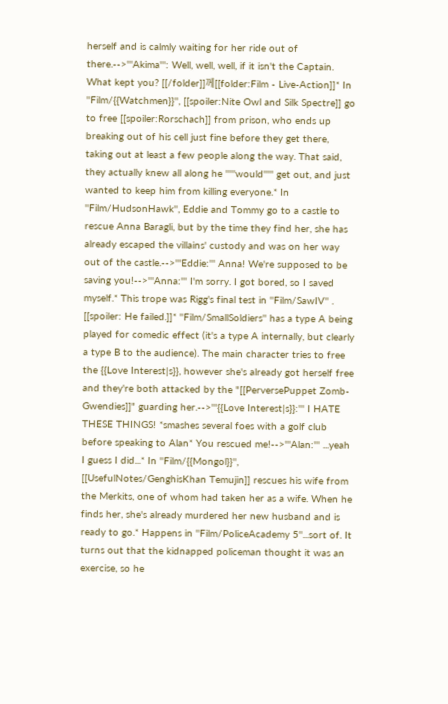herself and is calmly waiting for her ride out of there.-->'''Akima''': Well, well, well, if it isn't the Captain. What kept you? [[/folder]]께[[folder:Film - Live-Action]]* In ''Film/{{Watchmen}}'', [[spoiler:Nite Owl and Silk Spectre]] go to free [[spoiler:Rorschach]] from prison, who ends up breaking out of his cell just fine before they get there, taking out at least a few people along the way. That said, they actually knew all along he '''''would''''' get out, and just wanted to keep him from killing everyone.* In ''Film/HudsonHawk'', Eddie and Tommy go to a castle to rescue Anna Baragli, but by the time they find her, she has already escaped the villains' custody and was on her way out of the castle.-->'''Eddie:''' Anna! We're supposed to be saving you!-->'''Anna:''' I'm sorry. I got bored, so I saved myself.* This trope was Rigg's final test in ''Film/SawIV'' . [[spoiler: He failed.]]* ''Film/SmallSoldiers'' has a type A being played for comedic effect (it's a type A internally, but clearly a type B to the audience). The main character tries to free the {{Love Interest|s}}, however she's already got herself free and they're both attacked by the "[[PerversePuppet Zomb-Gwendies]]" guarding her.-->'''{{Love Interest|s}}:''' I HATE THESE THINGS! *smashes several foes with a golf club before speaking to Alan* You rescued me!-->'''Alan:''' ...yeah I guess I did...* In ''Film/{{Mongol}}'', [[UsefulNotes/GenghisKhan Temujin]] rescues his wife from the Merkits, one of whom had taken her as a wife. When he finds her, she's already murdered her new husband and is ready to go.* Happens in ''Film/PoliceAcademy 5''...sort of. It turns out that the kidnapped policeman thought it was an exercise, so he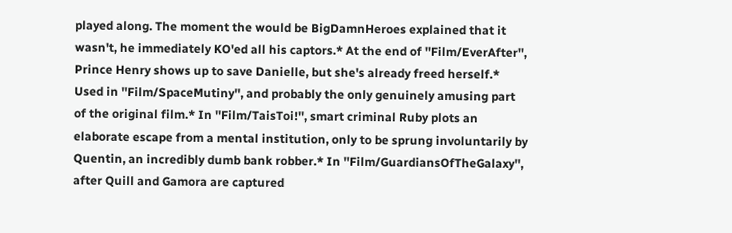played along. The moment the would be BigDamnHeroes explained that it wasn't, he immediately KO'ed all his captors.* At the end of ''Film/EverAfter'', Prince Henry shows up to save Danielle, but she's already freed herself.* Used in ''Film/SpaceMutiny'', and probably the only genuinely amusing part of the original film.* In ''Film/TaisToi!'', smart criminal Ruby plots an elaborate escape from a mental institution, only to be sprung involuntarily by Quentin, an incredibly dumb bank robber.* In ''Film/GuardiansOfTheGalaxy'', after Quill and Gamora are captured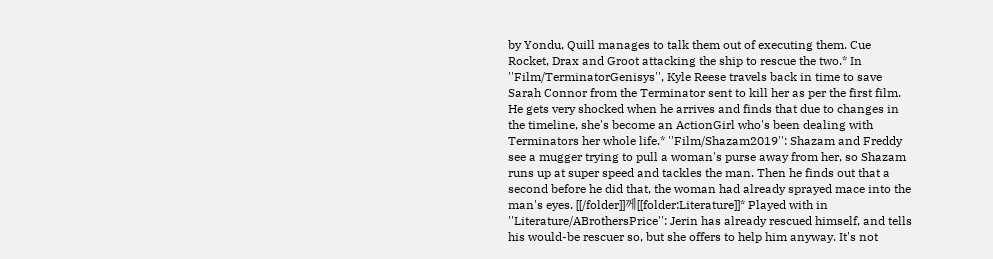by Yondu, Quill manages to talk them out of executing them. Cue Rocket, Drax and Groot attacking the ship to rescue the two.* In ''Film/TerminatorGenisys'', Kyle Reese travels back in time to save Sarah Connor from the Terminator sent to kill her as per the first film. He gets very shocked when he arrives and finds that due to changes in the timeline, she's become an ActionGirl who's been dealing with Terminators her whole life.* ''Film/Shazam2019'': Shazam and Freddy see a mugger trying to pull a woman's purse away from her, so Shazam runs up at super speed and tackles the man. Then he finds out that a second before he did that, the woman had already sprayed mace into the man's eyes. [[/folder]]께[[folder:Literature]]* Played with in ''Literature/ABrothersPrice'': Jerin has already rescued himself, and tells his would-be rescuer so, but she offers to help him anyway. It's not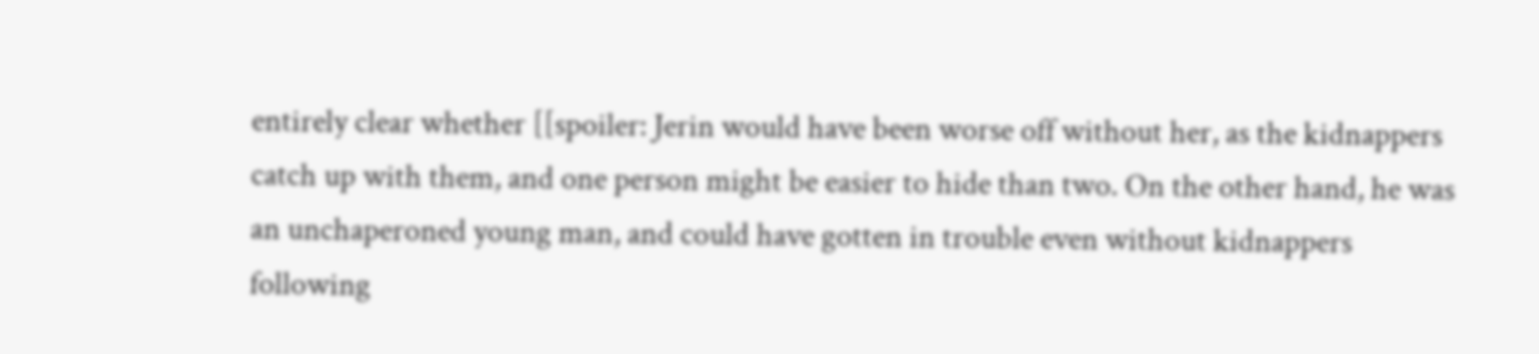entirely clear whether [[spoiler: Jerin would have been worse off without her, as the kidnappers catch up with them, and one person might be easier to hide than two. On the other hand, he was an unchaperoned young man, and could have gotten in trouble even without kidnappers following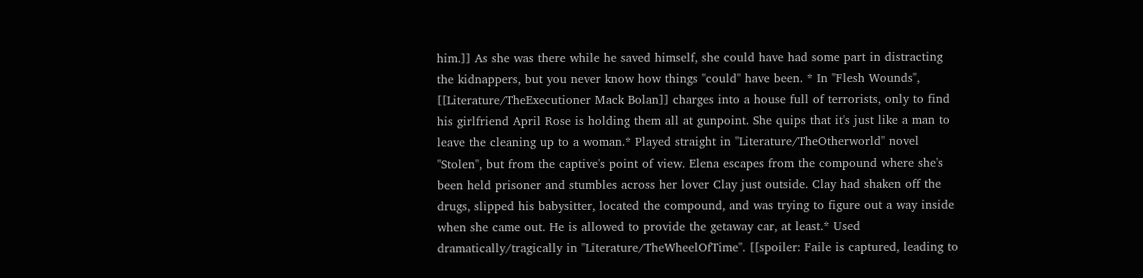him.]] As she was there while he saved himself, she could have had some part in distracting the kidnappers, but you never know how things ''could'' have been. * In "Flesh Wounds", [[Literature/TheExecutioner Mack Bolan]] charges into a house full of terrorists, only to find his girlfriend April Rose is holding them all at gunpoint. She quips that it's just like a man to leave the cleaning up to a woman.* Played straight in ''Literature/TheOtherworld'' novel ''Stolen'', but from the captive's point of view. Elena escapes from the compound where she's been held prisoner and stumbles across her lover Clay just outside. Clay had shaken off the drugs, slipped his babysitter, located the compound, and was trying to figure out a way inside when she came out. He is allowed to provide the getaway car, at least.* Used dramatically/tragically in ''Literature/TheWheelOfTime''. [[spoiler: Faile is captured, leading to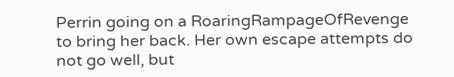Perrin going on a RoaringRampageOfRevenge to bring her back. Her own escape attempts do not go well, but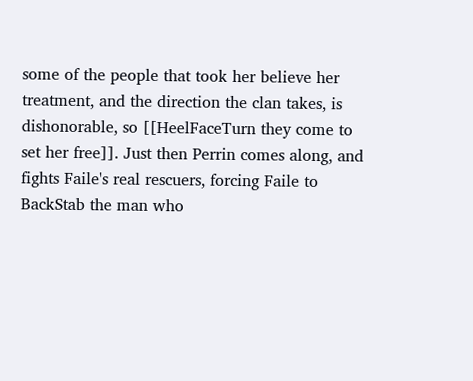some of the people that took her believe her treatment, and the direction the clan takes, is dishonorable, so [[HeelFaceTurn they come to set her free]]. Just then Perrin comes along, and fights Faile's real rescuers, forcing Faile to BackStab the man who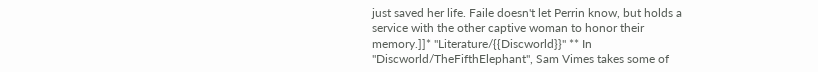just saved her life. Faile doesn't let Perrin know, but holds a service with the other captive woman to honor their memory.]]* ''Literature/{{Discworld}}'' ** In ''Discworld/TheFifthElephant'', Sam Vimes takes some of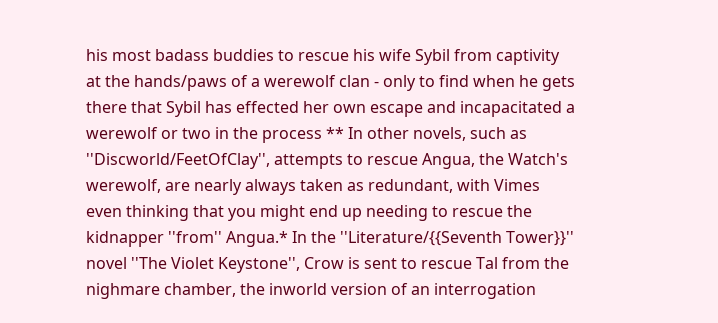his most badass buddies to rescue his wife Sybil from captivity at the hands/paws of a werewolf clan - only to find when he gets there that Sybil has effected her own escape and incapacitated a werewolf or two in the process ** In other novels, such as ''Discworld/FeetOfClay'', attempts to rescue Angua, the Watch's werewolf, are nearly always taken as redundant, with Vimes even thinking that you might end up needing to rescue the kidnapper ''from'' Angua.* In the ''Literature/{{Seventh Tower}}'' novel ''The Violet Keystone'', Crow is sent to rescue Tal from the nighmare chamber, the inworld version of an interrogation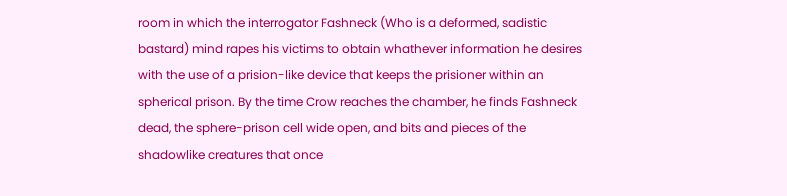room in which the interrogator Fashneck (Who is a deformed, sadistic bastard) mind rapes his victims to obtain whathever information he desires with the use of a prision-like device that keeps the prisioner within an spherical prison. By the time Crow reaches the chamber, he finds Fashneck dead, the sphere-prison cell wide open, and bits and pieces of the shadowlike creatures that once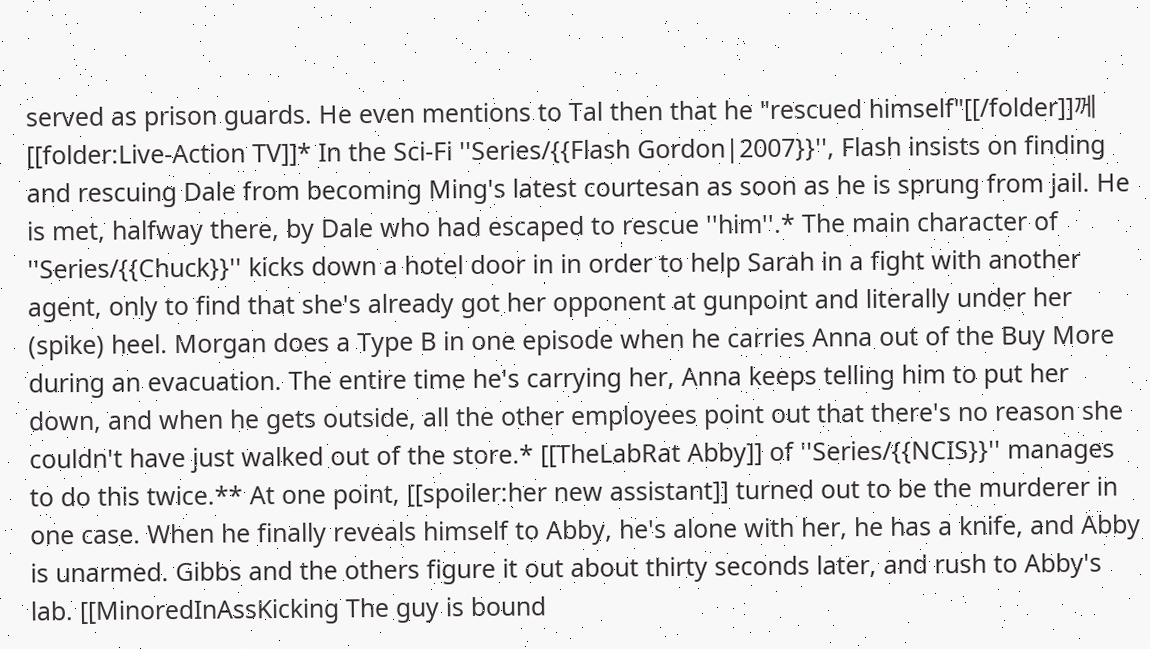served as prison guards. He even mentions to Tal then that he "rescued himself"[[/folder]]께[[folder:Live-Action TV]]* In the Sci-Fi ''Series/{{Flash Gordon|2007}}'', Flash insists on finding and rescuing Dale from becoming Ming's latest courtesan as soon as he is sprung from jail. He is met, halfway there, by Dale who had escaped to rescue ''him''.* The main character of ''Series/{{Chuck}}'' kicks down a hotel door in in order to help Sarah in a fight with another agent, only to find that she's already got her opponent at gunpoint and literally under her (spike) heel. Morgan does a Type B in one episode when he carries Anna out of the Buy More during an evacuation. The entire time he's carrying her, Anna keeps telling him to put her down, and when he gets outside, all the other employees point out that there's no reason she couldn't have just walked out of the store.* [[TheLabRat Abby]] of ''Series/{{NCIS}}'' manages to do this twice.** At one point, [[spoiler:her new assistant]] turned out to be the murderer in one case. When he finally reveals himself to Abby, he's alone with her, he has a knife, and Abby is unarmed. Gibbs and the others figure it out about thirty seconds later, and rush to Abby's lab. [[MinoredInAssKicking The guy is bound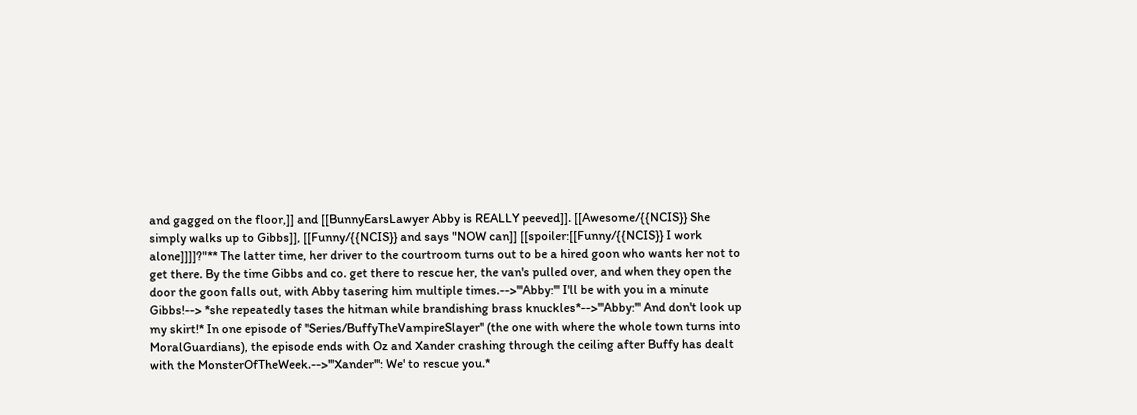and gagged on the floor,]] and [[BunnyEarsLawyer Abby is REALLY peeved]]. [[Awesome/{{NCIS}} She simply walks up to Gibbs]], [[Funny/{{NCIS}} and says "NOW can]] [[spoiler:[[Funny/{{NCIS}} I work alone]]]]?"** The latter time, her driver to the courtroom turns out to be a hired goon who wants her not to get there. By the time Gibbs and co. get there to rescue her, the van's pulled over, and when they open the door the goon falls out, with Abby tasering him multiple times.-->'''Abby:''' I'll be with you in a minute Gibbs!--> *she repeatedly tases the hitman while brandishing brass knuckles*-->'''Abby:''' And don't look up my skirt!* In one episode of ''Series/BuffyTheVampireSlayer'' (the one with where the whole town turns into MoralGuardians), the episode ends with Oz and Xander crashing through the ceiling after Buffy has dealt with the MonsterOfTheWeek.-->'''Xander''': We' to rescue you.*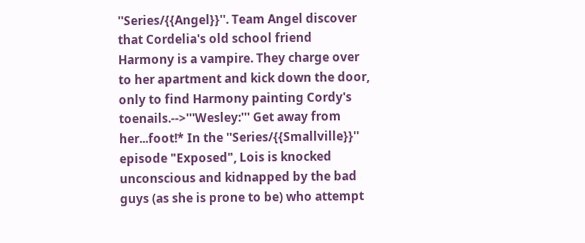''Series/{{Angel}}''. Team Angel discover that Cordelia's old school friend Harmony is a vampire. They charge over to her apartment and kick down the door, only to find Harmony painting Cordy's toenails.-->'''Wesley:''' Get away from her...foot!* In the ''Series/{{Smallville}}'' episode "Exposed", Lois is knocked unconscious and kidnapped by the bad guys (as she is prone to be) who attempt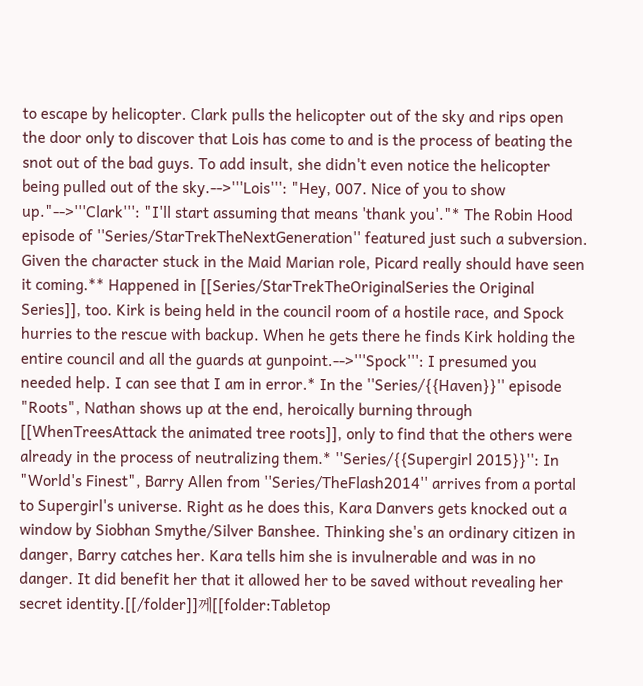to escape by helicopter. Clark pulls the helicopter out of the sky and rips open the door only to discover that Lois has come to and is the process of beating the snot out of the bad guys. To add insult, she didn't even notice the helicopter being pulled out of the sky.-->'''Lois''': "Hey, 007. Nice of you to show up."-->'''Clark''': "I'll start assuming that means 'thank you'."* The Robin Hood episode of ''Series/StarTrekTheNextGeneration'' featured just such a subversion. Given the character stuck in the Maid Marian role, Picard really should have seen it coming.** Happened in [[Series/StarTrekTheOriginalSeries the Original Series]], too. Kirk is being held in the council room of a hostile race, and Spock hurries to the rescue with backup. When he gets there he finds Kirk holding the entire council and all the guards at gunpoint.-->'''Spock''': I presumed you needed help. I can see that I am in error.* In the ''Series/{{Haven}}'' episode "Roots", Nathan shows up at the end, heroically burning through [[WhenTreesAttack the animated tree roots]], only to find that the others were already in the process of neutralizing them.* ''Series/{{Supergirl 2015}}'': In "World's Finest", Barry Allen from ''Series/TheFlash2014'' arrives from a portal to Supergirl's universe. Right as he does this, Kara Danvers gets knocked out a window by Siobhan Smythe/Silver Banshee. Thinking she's an ordinary citizen in danger, Barry catches her. Kara tells him she is invulnerable and was in no danger. It did benefit her that it allowed her to be saved without revealing her secret identity.[[/folder]]께[[folder:Tabletop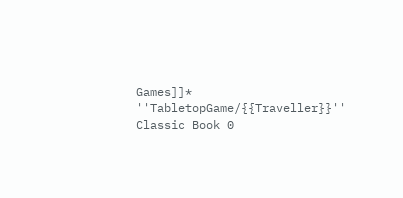Games]]* ''TabletopGame/{{Traveller}}'' Classic Book 0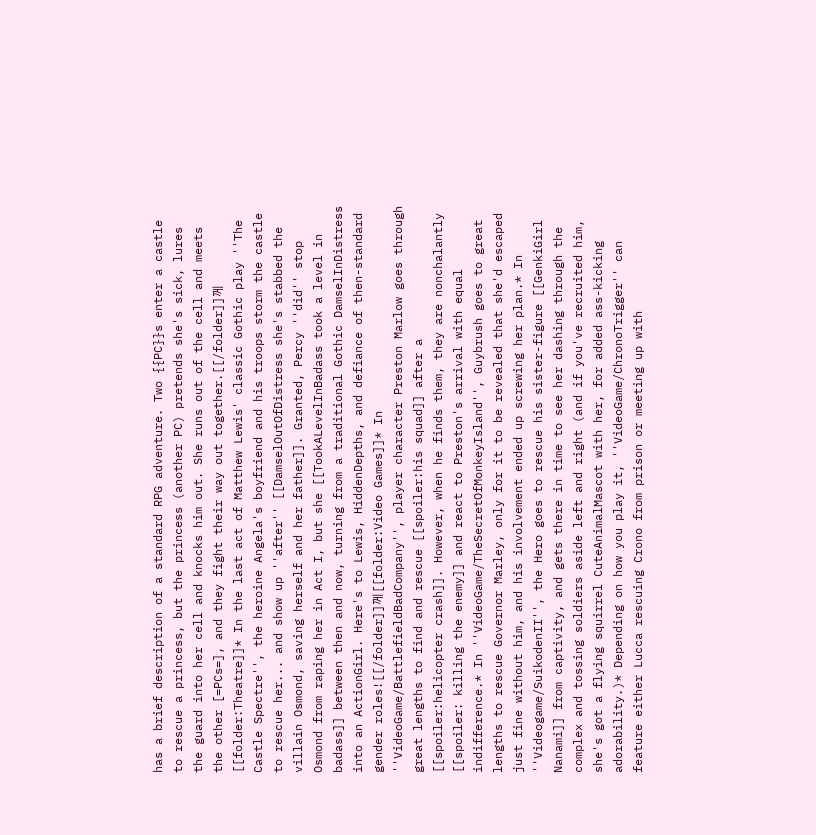has a brief description of a standard RPG adventure. Two {{PC}}s enter a castle to rescue a princess, but the princess (another PC) pretends she's sick, lures the guard into her cell and knocks him out. She runs out of the cell and meets the other [=PCs=], and they fight their way out together.[[/folder]]께[[folder:Theatre]]* In the last act of Matthew Lewis' classic Gothic play ''The Castle Spectre'', the heroine Angela's boyfriend and his troops storm the castle to rescue her... and show up ''after'' [[DamselOutOfDistress she's stabbed the villain Osmond, saving herself and her father]]. Granted, Percy ''did'' stop Osmond from raping her in Act I, but she [[TookALevelInBadass took a level in badass]] between then and now, turning from a traditional Gothic DamselInDistress into an ActionGirl. Here's to Lewis, HiddenDepths, and defiance of then-standard gender roles![[/folder]]께[[folder:Video Games]]* In ''VideoGame/BattlefieldBadCompany'', player character Preston Marlow goes through great lengths to find and rescue [[spoiler:his squad]] after a [[spoiler:helicopter crash]]. However, when he finds them, they are nonchalantly [[spoiler: killing the enemy]] and react to Preston's arrival with equal indifference.* In ''VideoGame/TheSecretOfMonkeyIsland'', Guybrush goes to great lengths to rescue Governor Marley, only for it to be revealed that she'd escaped just fine without him, and his involvement ended up screwing her plan.* In ''Videogame/SuikodenII'', the Hero goes to rescue his sister-figure [[GenkiGirl Nanami]] from captivity, and gets there in time to see her dashing through the complex and tossing soldiers aside left and right (and if you've recruited him, she's got a flying squirrel CuteAnimalMascot with her, for added ass-kicking adorability.)* Depending on how you play it, ''VideoGame/ChronoTrigger'' can feature either Lucca rescuing Crono from prison or meeting up with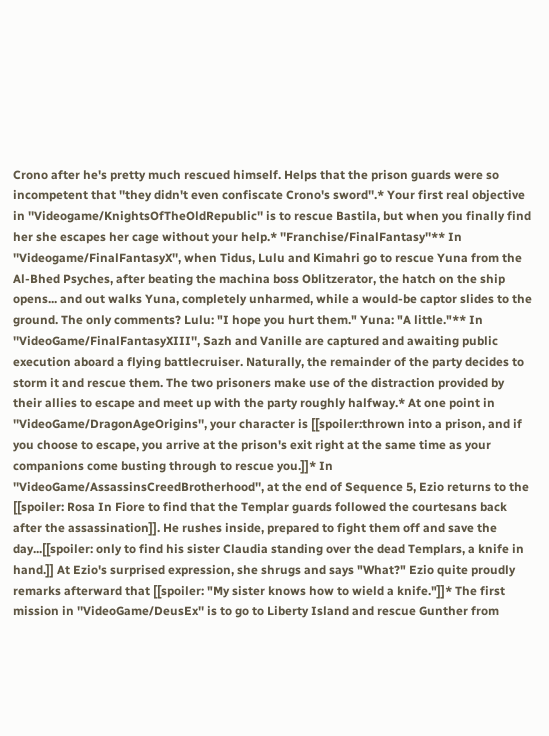Crono after he's pretty much rescued himself. Helps that the prison guards were so incompetent that ''they didn't even confiscate Crono's sword''.* Your first real objective in ''Videogame/KnightsOfTheOldRepublic'' is to rescue Bastila, but when you finally find her she escapes her cage without your help.* ''Franchise/FinalFantasy''** In ''Videogame/FinalFantasyX'', when Tidus, Lulu and Kimahri go to rescue Yuna from the Al-Bhed Psyches, after beating the machina boss Oblitzerator, the hatch on the ship opens... and out walks Yuna, completely unharmed, while a would-be captor slides to the ground. The only comments? Lulu: "I hope you hurt them." Yuna: "A little."** In ''VideoGame/FinalFantasyXIII'', Sazh and Vanille are captured and awaiting public execution aboard a flying battlecruiser. Naturally, the remainder of the party decides to storm it and rescue them. The two prisoners make use of the distraction provided by their allies to escape and meet up with the party roughly halfway.* At one point in ''VideoGame/DragonAgeOrigins'', your character is [[spoiler:thrown into a prison, and if you choose to escape, you arrive at the prison's exit right at the same time as your companions come busting through to rescue you.]]* In ''VideoGame/AssassinsCreedBrotherhood'', at the end of Sequence 5, Ezio returns to the [[spoiler: Rosa In Fiore to find that the Templar guards followed the courtesans back after the assassination]]. He rushes inside, prepared to fight them off and save the day...[[spoiler: only to find his sister Claudia standing over the dead Templars, a knife in hand.]] At Ezio's surprised expression, she shrugs and says "What?" Ezio quite proudly remarks afterward that [[spoiler: "My sister knows how to wield a knife."]]* The first mission in ''VideoGame/DeusEx'' is to go to Liberty Island and rescue Gunther from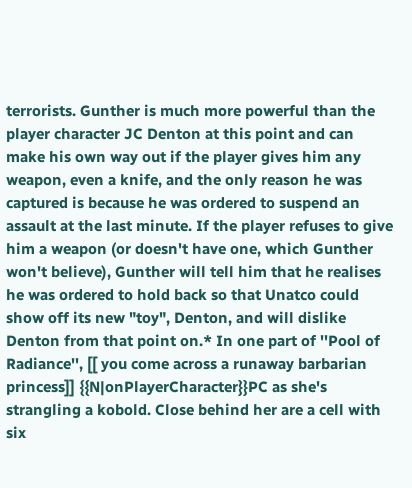terrorists. Gunther is much more powerful than the player character JC Denton at this point and can make his own way out if the player gives him any weapon, even a knife, and the only reason he was captured is because he was ordered to suspend an assault at the last minute. If the player refuses to give him a weapon (or doesn't have one, which Gunther won't believe), Gunther will tell him that he realises he was ordered to hold back so that Unatco could show off its new "toy", Denton, and will dislike Denton from that point on.* In one part of ''Pool of Radiance'', [[ you come across a runaway barbarian princess]] {{N|onPlayerCharacter}}PC as she's strangling a kobold. Close behind her are a cell with six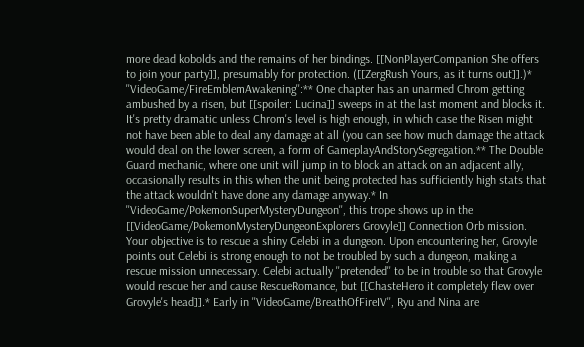more dead kobolds and the remains of her bindings. [[NonPlayerCompanion She offers to join your party]], presumably for protection. ([[ZergRush Yours, as it turns out]].)* ''VideoGame/FireEmblemAwakening'':** One chapter has an unarmed Chrom getting ambushed by a risen, but [[spoiler: Lucina]] sweeps in at the last moment and blocks it. It's pretty dramatic unless Chrom's level is high enough, in which case the Risen might not have been able to deal any damage at all (you can see how much damage the attack would deal on the lower screen, a form of GameplayAndStorySegregation.** The Double Guard mechanic, where one unit will jump in to block an attack on an adjacent ally, occasionally results in this when the unit being protected has sufficiently high stats that the attack wouldn't have done any damage anyway.* In ''VideoGame/PokemonSuperMysteryDungeon'', this trope shows up in the [[VideoGame/PokemonMysteryDungeonExplorers Grovyle]] Connection Orb mission. Your objective is to rescue a shiny Celebi in a dungeon. Upon encountering her, Grovyle points out Celebi is strong enough to not be troubled by such a dungeon, making a rescue mission unnecessary. Celebi actually ''pretended'' to be in trouble so that Grovyle would rescue her and cause RescueRomance, but [[ChasteHero it completely flew over Grovyle's head]].* Early in ''VideoGame/BreathOfFireIV'', Ryu and Nina are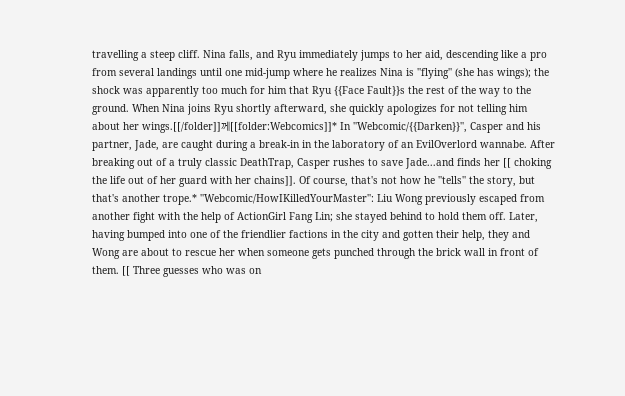travelling a steep cliff. Nina falls, and Ryu immediately jumps to her aid, descending like a pro from several landings until one mid-jump where he realizes Nina is ''flying'' (she has wings); the shock was apparently too much for him that Ryu {{Face Fault}}s the rest of the way to the ground. When Nina joins Ryu shortly afterward, she quickly apologizes for not telling him about her wings.[[/folder]]께[[folder:Webcomics]]* In ''Webcomic/{{Darken}}'', Casper and his partner, Jade, are caught during a break-in in the laboratory of an EvilOverlord wannabe. After breaking out of a truly classic DeathTrap, Casper rushes to save Jade...and finds her [[ choking the life out of her guard with her chains]]. Of course, that's not how he ''tells'' the story, but that's another trope.* ''Webcomic/HowIKilledYourMaster'': Liu Wong previously escaped from another fight with the help of ActionGirl Fang Lin; she stayed behind to hold them off. Later, having bumped into one of the friendlier factions in the city and gotten their help, they and Wong are about to rescue her when someone gets punched through the brick wall in front of them. [[ Three guesses who was on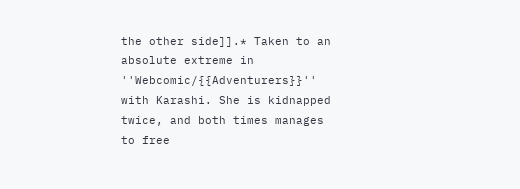the other side]].* Taken to an absolute extreme in ''Webcomic/{{Adventurers}}'' with Karashi. She is kidnapped twice, and both times manages to free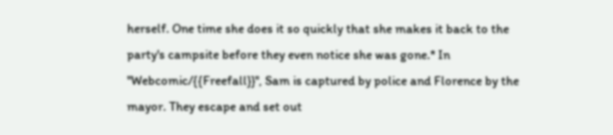herself. One time she does it so quickly that she makes it back to the party's campsite before they even notice she was gone.* In ''Webcomic/{{Freefall}}'', Sam is captured by police and Florence by the mayor. They escape and set out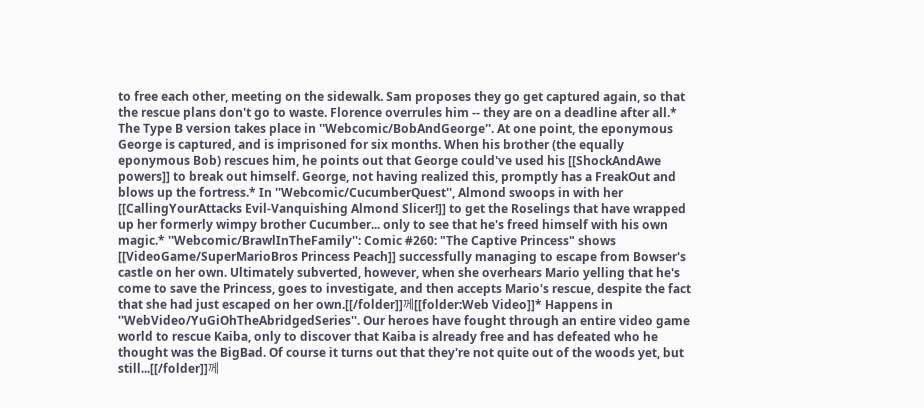to free each other, meeting on the sidewalk. Sam proposes they go get captured again, so that the rescue plans don't go to waste. Florence overrules him -- they are on a deadline after all.* The Type B version takes place in ''Webcomic/BobAndGeorge''. At one point, the eponymous George is captured, and is imprisoned for six months. When his brother (the equally eponymous Bob) rescues him, he points out that George could've used his [[ShockAndAwe powers]] to break out himself. George, not having realized this, promptly has a FreakOut and blows up the fortress.* In ''Webcomic/CucumberQuest'', Almond swoops in with her [[CallingYourAttacks Evil-Vanquishing Almond Slicer!]] to get the Roselings that have wrapped up her formerly wimpy brother Cucumber... only to see that he's freed himself with his own magic.* ''Webcomic/BrawlInTheFamily'': Comic #260: "The Captive Princess" shows [[VideoGame/SuperMarioBros Princess Peach]] successfully managing to escape from Bowser's castle on her own. Ultimately subverted, however, when she overhears Mario yelling that he's come to save the Princess, goes to investigate, and then accepts Mario's rescue, despite the fact that she had just escaped on her own.[[/folder]]께[[folder:Web Video]]* Happens in ''WebVideo/YuGiOhTheAbridgedSeries''. Our heroes have fought through an entire video game world to rescue Kaiba, only to discover that Kaiba is already free and has defeated who he thought was the BigBad. Of course it turns out that they're not quite out of the woods yet, but still...[[/folder]]께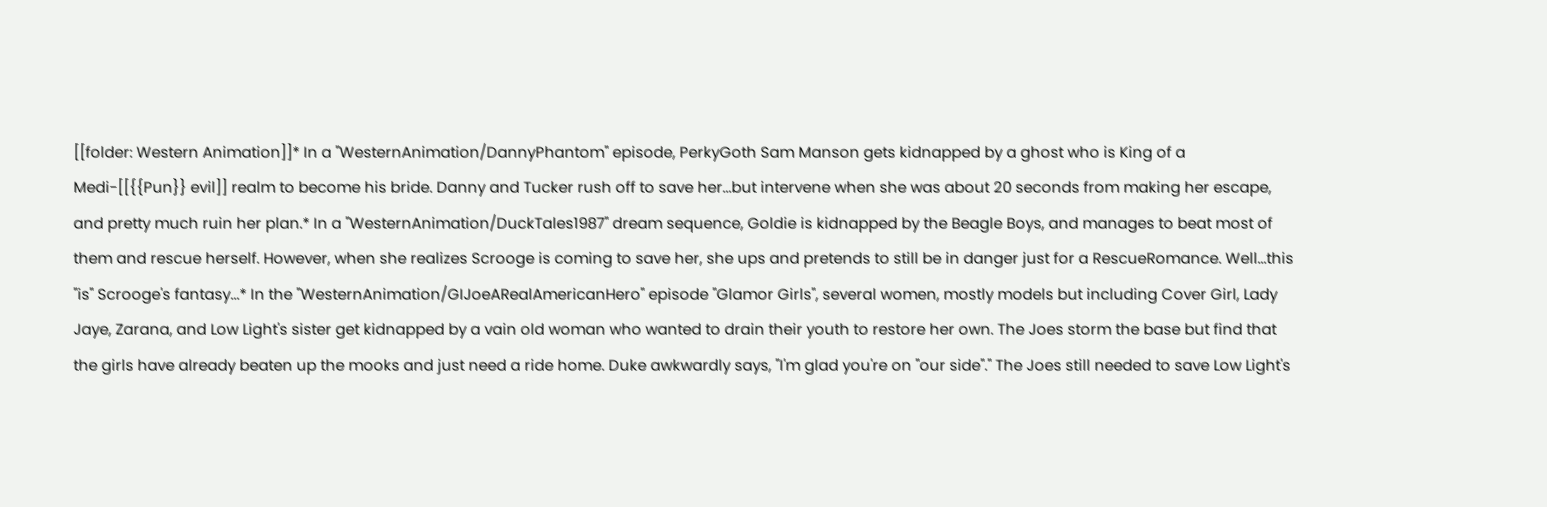[[folder: Western Animation]]* In a ''WesternAnimation/DannyPhantom'' episode, PerkyGoth Sam Manson gets kidnapped by a ghost who is King of a Medi-[[{{Pun}} evil]] realm to become his bride. Danny and Tucker rush off to save her...but intervene when she was about 20 seconds from making her escape, and pretty much ruin her plan.* In a ''WesternAnimation/DuckTales1987'' dream sequence, Goldie is kidnapped by the Beagle Boys, and manages to beat most of them and rescue herself. However, when she realizes Scrooge is coming to save her, she ups and pretends to still be in danger just for a RescueRomance. Well...this ''is'' Scrooge's fantasy...* In the ''WesternAnimation/GIJoeARealAmericanHero'' episode "Glamor Girls", several women, mostly models but including Cover Girl, Lady Jaye, Zarana, and Low Light's sister get kidnapped by a vain old woman who wanted to drain their youth to restore her own. The Joes storm the base but find that the girls have already beaten up the mooks and just need a ride home. Duke awkwardly says, "I'm glad you're on ''our side''." The Joes still needed to save Low Light's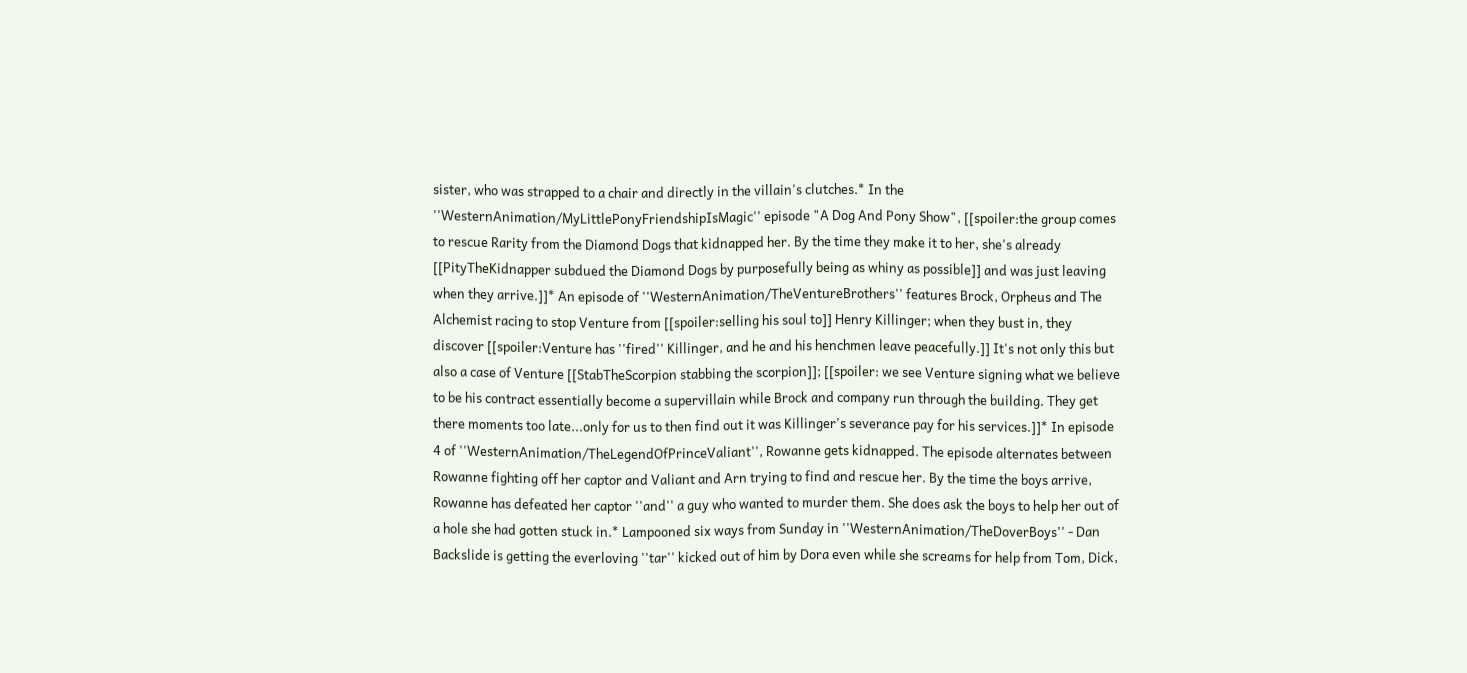sister, who was strapped to a chair and directly in the villain's clutches.* In the ''WesternAnimation/MyLittlePonyFriendshipIsMagic'' episode "A Dog And Pony Show", [[spoiler:the group comes to rescue Rarity from the Diamond Dogs that kidnapped her. By the time they make it to her, she's already [[PityTheKidnapper subdued the Diamond Dogs by purposefully being as whiny as possible]] and was just leaving when they arrive.]]* An episode of ''WesternAnimation/TheVentureBrothers'' features Brock, Orpheus and The Alchemist racing to stop Venture from [[spoiler:selling his soul to]] Henry Killinger; when they bust in, they discover [[spoiler:Venture has ''fired'' Killinger, and he and his henchmen leave peacefully.]] It's not only this but also a case of Venture [[StabTheScorpion stabbing the scorpion]]; [[spoiler: we see Venture signing what we believe to be his contract essentially become a supervillain while Brock and company run through the building. They get there moments too late...only for us to then find out it was Killinger's severance pay for his services.]]* In episode 4 of ''WesternAnimation/TheLegendOfPrinceValiant'', Rowanne gets kidnapped. The episode alternates between Rowanne fighting off her captor and Valiant and Arn trying to find and rescue her. By the time the boys arrive, Rowanne has defeated her captor ''and'' a guy who wanted to murder them. She does ask the boys to help her out of a hole she had gotten stuck in.* Lampooned six ways from Sunday in ''WesternAnimation/TheDoverBoys'' - Dan Backslide is getting the everloving ''tar'' kicked out of him by Dora even while she screams for help from Tom, Dick,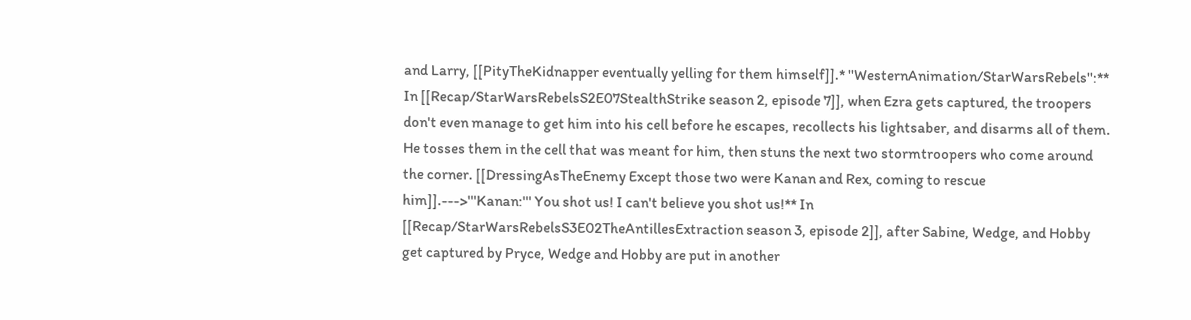and Larry, [[PityTheKidnapper eventually yelling for them himself]].* ''WesternAnimation/StarWarsRebels'':** In [[Recap/StarWarsRebelsS2E07StealthStrike season 2, episode 7]], when Ezra gets captured, the troopers don't even manage to get him into his cell before he escapes, recollects his lightsaber, and disarms all of them. He tosses them in the cell that was meant for him, then stuns the next two stormtroopers who come around the corner. [[DressingAsTheEnemy Except those two were Kanan and Rex, coming to rescue him]].--->'''Kanan:''' You shot us! I can't believe you shot us!** In [[Recap/StarWarsRebelsS3E02TheAntillesExtraction season 3, episode 2]], after Sabine, Wedge, and Hobby get captured by Pryce, Wedge and Hobby are put in another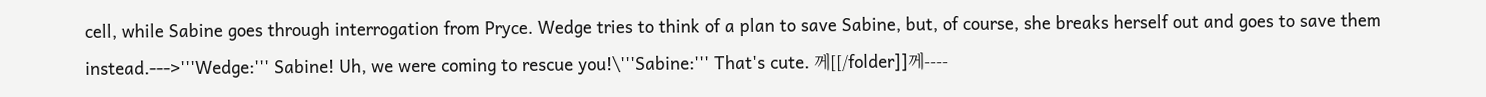cell, while Sabine goes through interrogation from Pryce. Wedge tries to think of a plan to save Sabine, but, of course, she breaks herself out and goes to save them instead.--->'''Wedge:''' Sabine! Uh, we were coming to rescue you!\'''Sabine:''' That's cute. 께[[/folder]]께----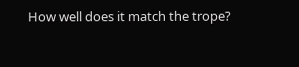How well does it match the trope?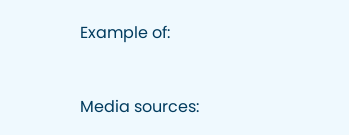Example of:


Media sources: